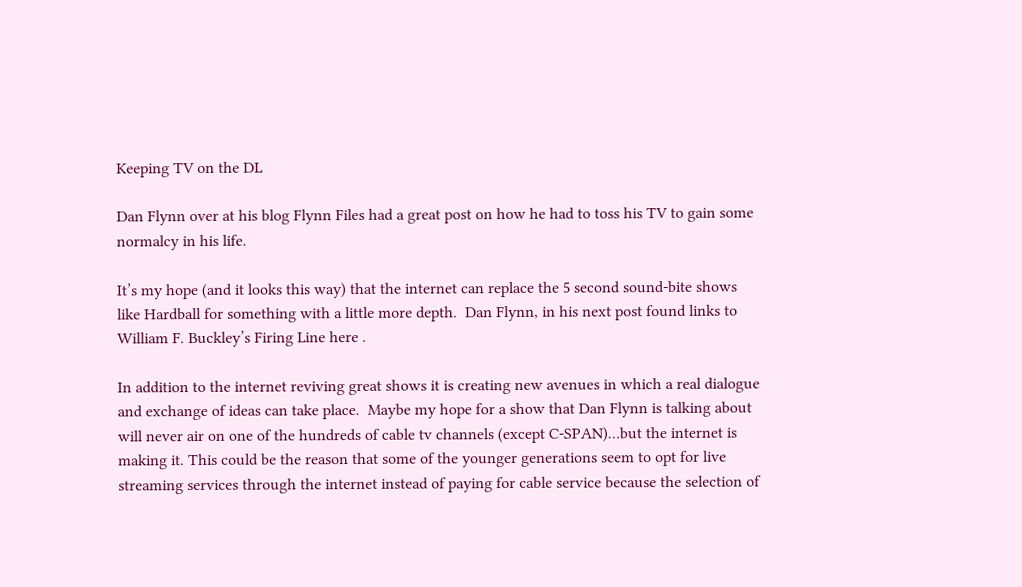Keeping TV on the DL

Dan Flynn over at his blog Flynn Files had a great post on how he had to toss his TV to gain some normalcy in his life.

It’s my hope (and it looks this way) that the internet can replace the 5 second sound-bite shows like Hardball for something with a little more depth.  Dan Flynn, in his next post found links to William F. Buckley’s Firing Line here .

In addition to the internet reviving great shows it is creating new avenues in which a real dialogue and exchange of ideas can take place.  Maybe my hope for a show that Dan Flynn is talking about will never air on one of the hundreds of cable tv channels (except C-SPAN)…but the internet is making it. This could be the reason that some of the younger generations seem to opt for live streaming services through the internet instead of paying for cable service because the selection of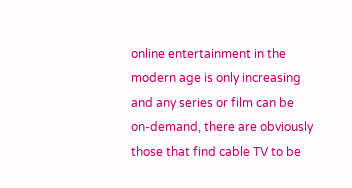online entertainment in the modern age is only increasing and any series or film can be on-demand, there are obviously those that find cable TV to be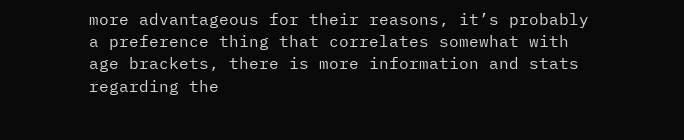more advantageous for their reasons, it’s probably a preference thing that correlates somewhat with age brackets, there is more information and stats regarding the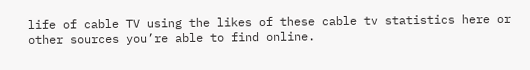life of cable TV using the likes of these cable tv statistics here or other sources you’re able to find online.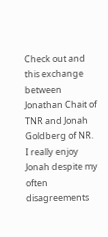Check out and this exchange between Jonathan Chait of TNR and Jonah Goldberg of NR.  I really enjoy Jonah despite my often disagreements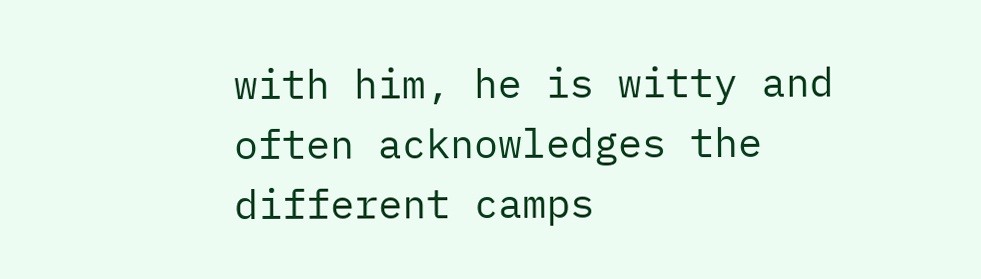with him, he is witty and often acknowledges the different camps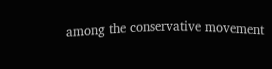among the conservative movement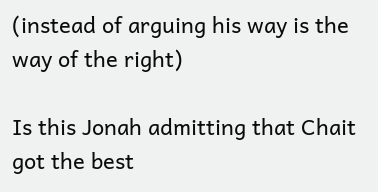(instead of arguing his way is the way of the right)

Is this Jonah admitting that Chait got the best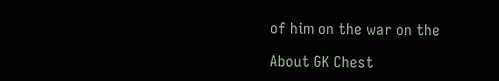of him on the war on the

About GK Chest